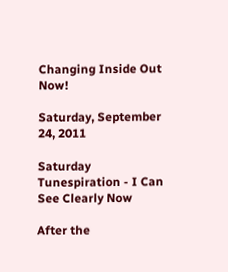Changing Inside Out Now!

Saturday, September 24, 2011

Saturday Tunespiration - I Can See Clearly Now

After the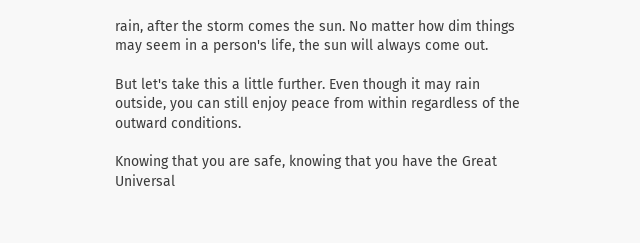rain, after the storm comes the sun. No matter how dim things may seem in a person's life, the sun will always come out.

But let's take this a little further. Even though it may rain outside, you can still enjoy peace from within regardless of the outward conditions.

Knowing that you are safe, knowing that you have the Great Universal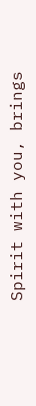Spirit with you, brings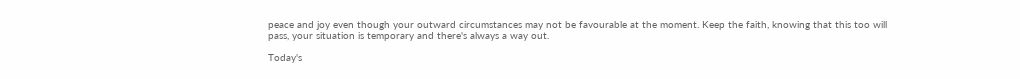peace and joy even though your outward circumstances may not be favourable at the moment. Keep the faith, knowing that this too will pass, your situation is temporary and there's always a way out.

Today's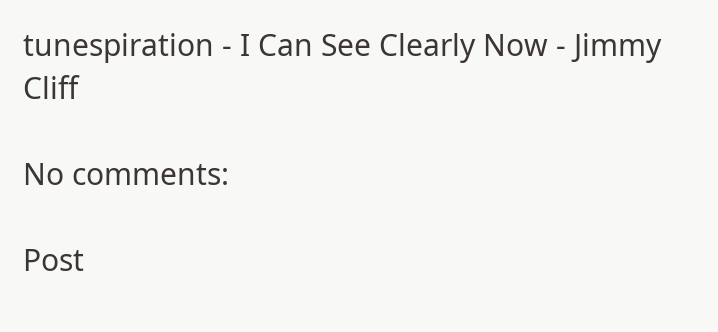tunespiration - I Can See Clearly Now - Jimmy Cliff

No comments:

Post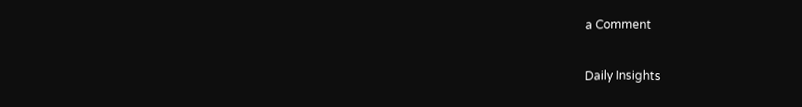a Comment

Daily Insights